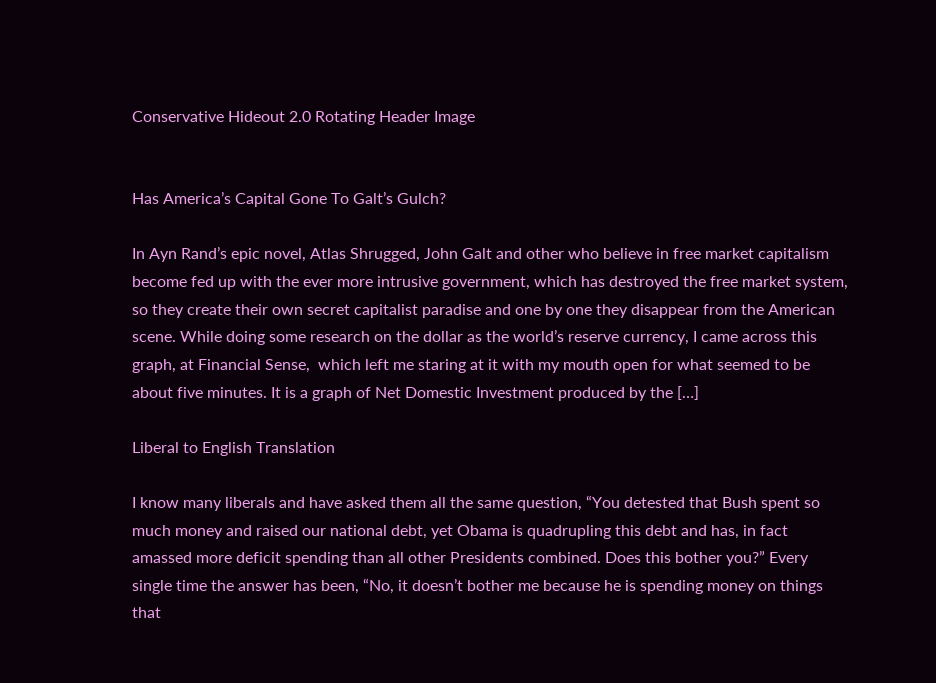Conservative Hideout 2.0 Rotating Header Image


Has America’s Capital Gone To Galt’s Gulch?

In Ayn Rand’s epic novel, Atlas Shrugged, John Galt and other who believe in free market capitalism become fed up with the ever more intrusive government, which has destroyed the free market system, so they create their own secret capitalist paradise and one by one they disappear from the American scene. While doing some research on the dollar as the world’s reserve currency, I came across this graph, at Financial Sense,  which left me staring at it with my mouth open for what seemed to be about five minutes. It is a graph of Net Domestic Investment produced by the […]

Liberal to English Translation

I know many liberals and have asked them all the same question, “You detested that Bush spent so much money and raised our national debt, yet Obama is quadrupling this debt and has, in fact amassed more deficit spending than all other Presidents combined. Does this bother you?” Every single time the answer has been, “No, it doesn’t bother me because he is spending money on things that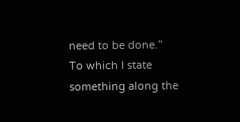need to be done.” To which I state something along the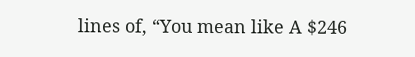lines of, “You mean like A $246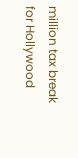million tax break for Hollywood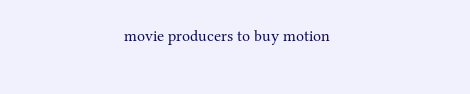movie producers to buy motion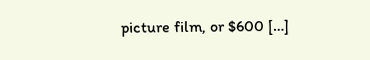picture film, or $600 […]